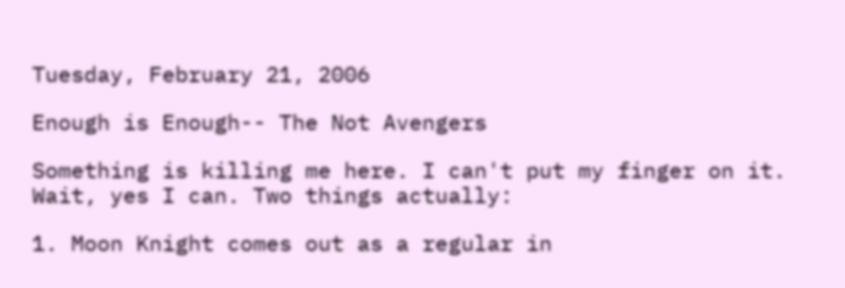Tuesday, February 21, 2006

Enough is Enough-- The Not Avengers

Something is killing me here. I can't put my finger on it.
Wait, yes I can. Two things actually:

1. Moon Knight comes out as a regular in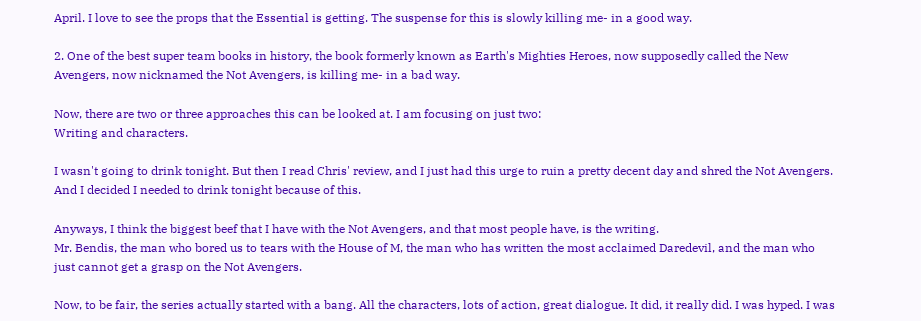April. I love to see the props that the Essential is getting. The suspense for this is slowly killing me- in a good way.

2. One of the best super team books in history, the book formerly known as Earth's Mighties Heroes, now supposedly called the New Avengers, now nicknamed the Not Avengers, is killing me- in a bad way.

Now, there are two or three approaches this can be looked at. I am focusing on just two:
Writing and characters.

I wasn't going to drink tonight. But then I read Chris' review, and I just had this urge to ruin a pretty decent day and shred the Not Avengers. And I decided I needed to drink tonight because of this.

Anyways, I think the biggest beef that I have with the Not Avengers, and that most people have, is the writing.
Mr. Bendis, the man who bored us to tears with the House of M, the man who has written the most acclaimed Daredevil, and the man who just cannot get a grasp on the Not Avengers.

Now, to be fair, the series actually started with a bang. All the characters, lots of action, great dialogue. It did, it really did. I was hyped. I was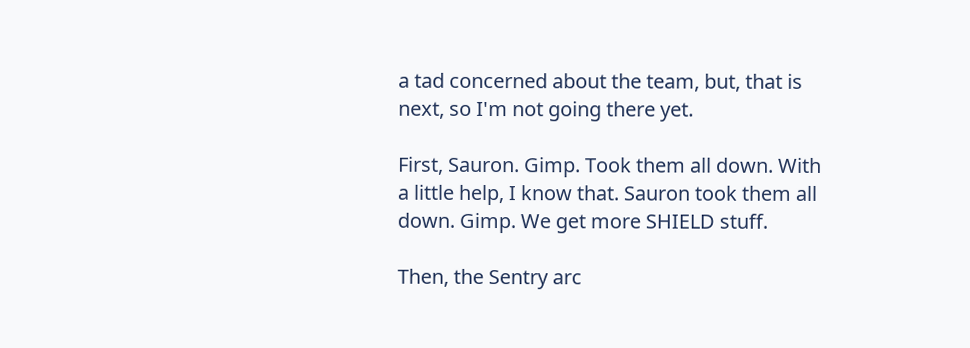a tad concerned about the team, but, that is next, so I'm not going there yet.

First, Sauron. Gimp. Took them all down. With a little help, I know that. Sauron took them all down. Gimp. We get more SHIELD stuff.

Then, the Sentry arc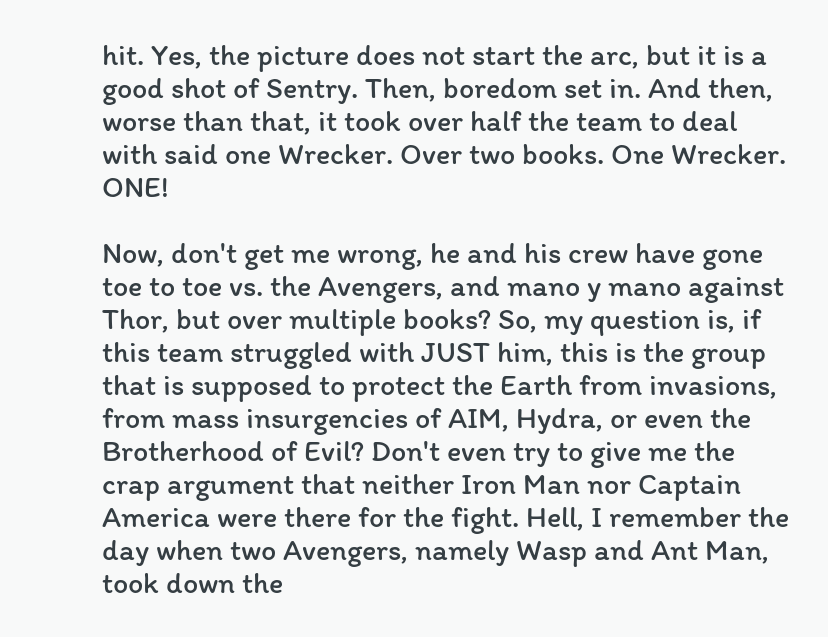hit. Yes, the picture does not start the arc, but it is a good shot of Sentry. Then, boredom set in. And then, worse than that, it took over half the team to deal with said one Wrecker. Over two books. One Wrecker. ONE!

Now, don't get me wrong, he and his crew have gone toe to toe vs. the Avengers, and mano y mano against Thor, but over multiple books? So, my question is, if this team struggled with JUST him, this is the group that is supposed to protect the Earth from invasions, from mass insurgencies of AIM, Hydra, or even the Brotherhood of Evil? Don't even try to give me the crap argument that neither Iron Man nor Captain America were there for the fight. Hell, I remember the day when two Avengers, namely Wasp and Ant Man, took down the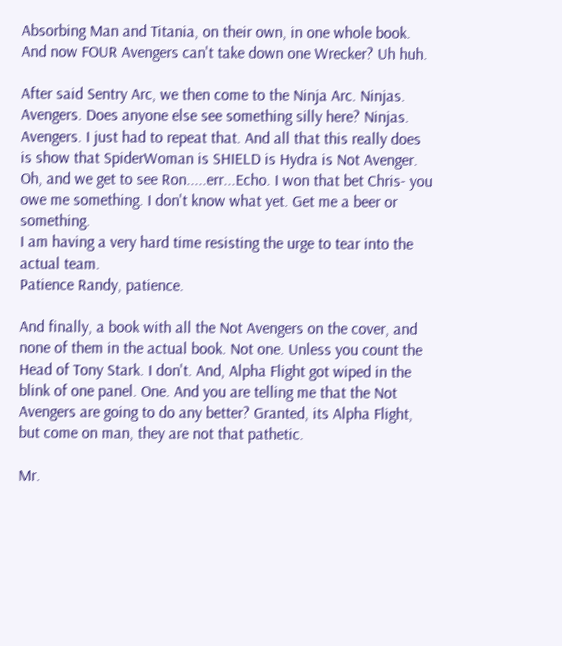Absorbing Man and Titania, on their own, in one whole book.
And now FOUR Avengers can't take down one Wrecker? Uh huh.

After said Sentry Arc, we then come to the Ninja Arc. Ninjas. Avengers. Does anyone else see something silly here? Ninjas. Avengers. I just had to repeat that. And all that this really does is show that SpiderWoman is SHIELD is Hydra is Not Avenger. Oh, and we get to see Ron.....err...Echo. I won that bet Chris- you owe me something. I don't know what yet. Get me a beer or something.
I am having a very hard time resisting the urge to tear into the actual team.
Patience Randy, patience.

And finally, a book with all the Not Avengers on the cover, and none of them in the actual book. Not one. Unless you count the Head of Tony Stark. I don't. And, Alpha Flight got wiped in the blink of one panel. One. And you are telling me that the Not Avengers are going to do any better? Granted, its Alpha Flight, but come on man, they are not that pathetic.

Mr.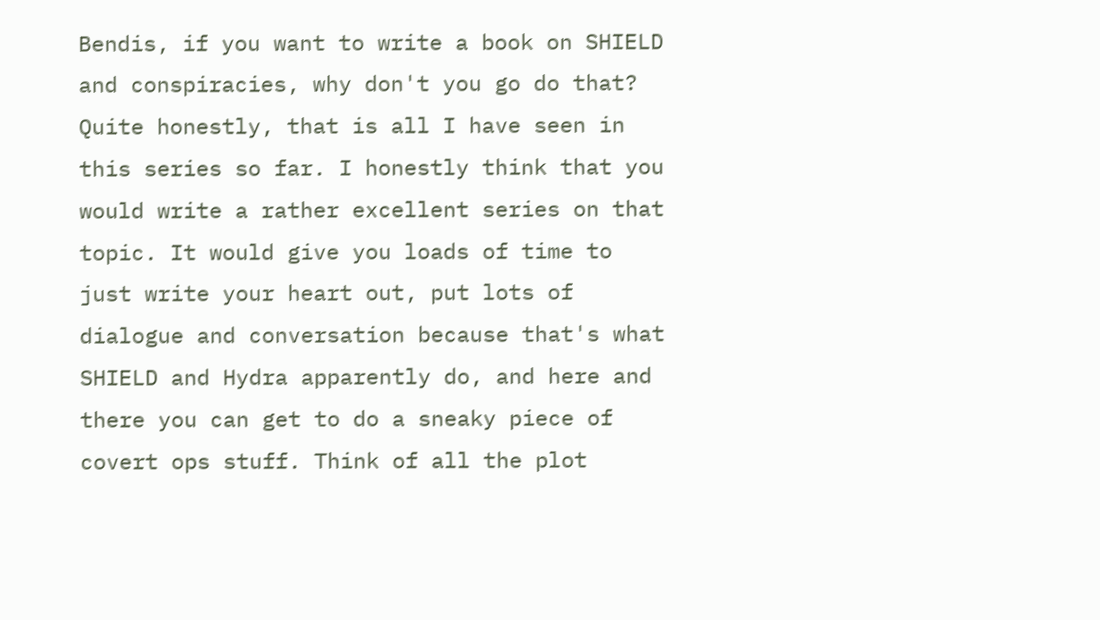Bendis, if you want to write a book on SHIELD and conspiracies, why don't you go do that? Quite honestly, that is all I have seen in this series so far. I honestly think that you would write a rather excellent series on that topic. It would give you loads of time to just write your heart out, put lots of dialogue and conversation because that's what SHIELD and Hydra apparently do, and here and there you can get to do a sneaky piece of covert ops stuff. Think of all the plot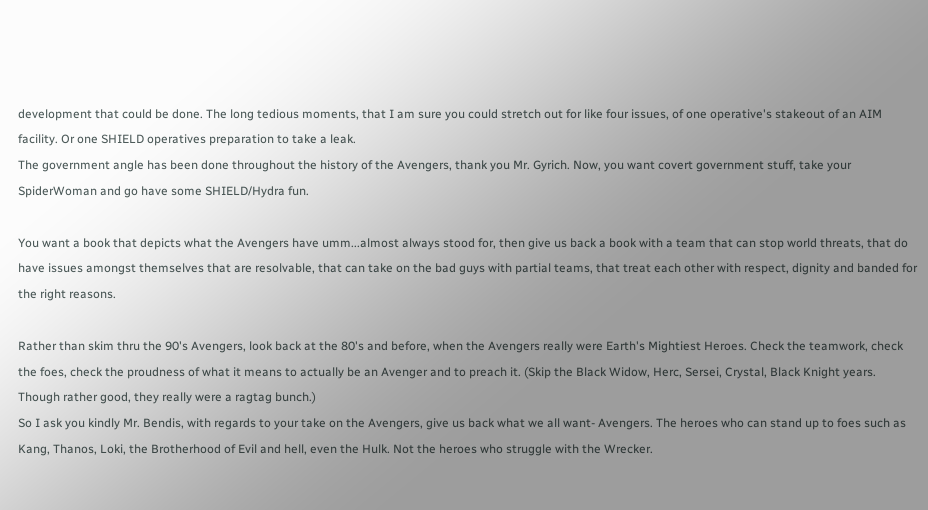development that could be done. The long tedious moments, that I am sure you could stretch out for like four issues, of one operative's stakeout of an AIM facility. Or one SHIELD operatives preparation to take a leak.
The government angle has been done throughout the history of the Avengers, thank you Mr. Gyrich. Now, you want covert government stuff, take your SpiderWoman and go have some SHIELD/Hydra fun.

You want a book that depicts what the Avengers have umm...almost always stood for, then give us back a book with a team that can stop world threats, that do have issues amongst themselves that are resolvable, that can take on the bad guys with partial teams, that treat each other with respect, dignity and banded for the right reasons.

Rather than skim thru the 90's Avengers, look back at the 80's and before, when the Avengers really were Earth's Mightiest Heroes. Check the teamwork, check the foes, check the proudness of what it means to actually be an Avenger and to preach it. (Skip the Black Widow, Herc, Sersei, Crystal, Black Knight years. Though rather good, they really were a ragtag bunch.)
So I ask you kindly Mr. Bendis, with regards to your take on the Avengers, give us back what we all want- Avengers. The heroes who can stand up to foes such as Kang, Thanos, Loki, the Brotherhood of Evil and hell, even the Hulk. Not the heroes who struggle with the Wrecker.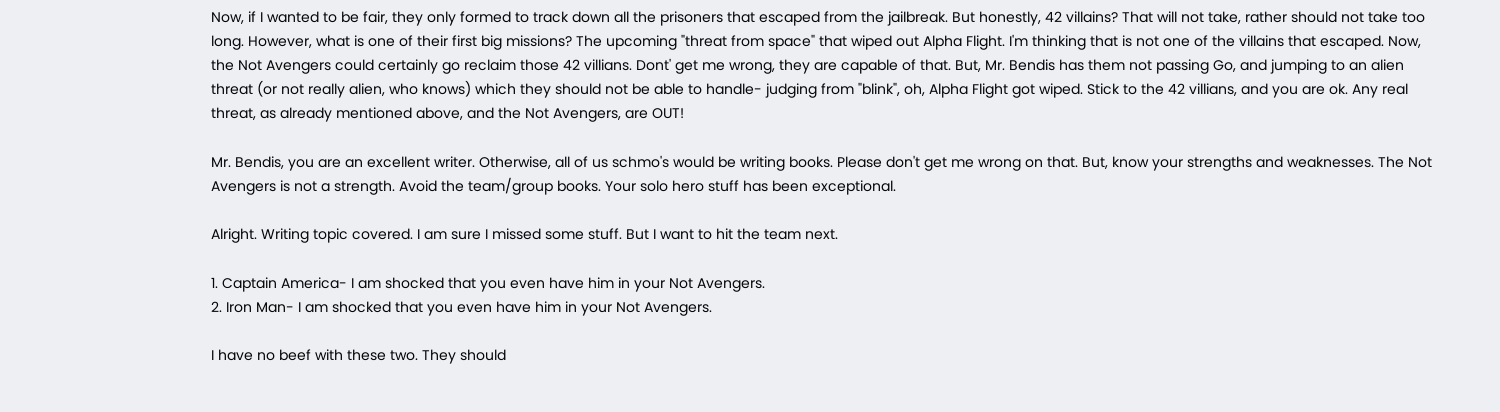Now, if I wanted to be fair, they only formed to track down all the prisoners that escaped from the jailbreak. But honestly, 42 villains? That will not take, rather should not take too long. However, what is one of their first big missions? The upcoming "threat from space" that wiped out Alpha Flight. I'm thinking that is not one of the villains that escaped. Now, the Not Avengers could certainly go reclaim those 42 villians. Dont' get me wrong, they are capable of that. But, Mr. Bendis has them not passing Go, and jumping to an alien threat (or not really alien, who knows) which they should not be able to handle- judging from "blink", oh, Alpha Flight got wiped. Stick to the 42 villians, and you are ok. Any real threat, as already mentioned above, and the Not Avengers, are OUT!

Mr. Bendis, you are an excellent writer. Otherwise, all of us schmo's would be writing books. Please don't get me wrong on that. But, know your strengths and weaknesses. The Not Avengers is not a strength. Avoid the team/group books. Your solo hero stuff has been exceptional.

Alright. Writing topic covered. I am sure I missed some stuff. But I want to hit the team next.

1. Captain America- I am shocked that you even have him in your Not Avengers.
2. Iron Man- I am shocked that you even have him in your Not Avengers.

I have no beef with these two. They should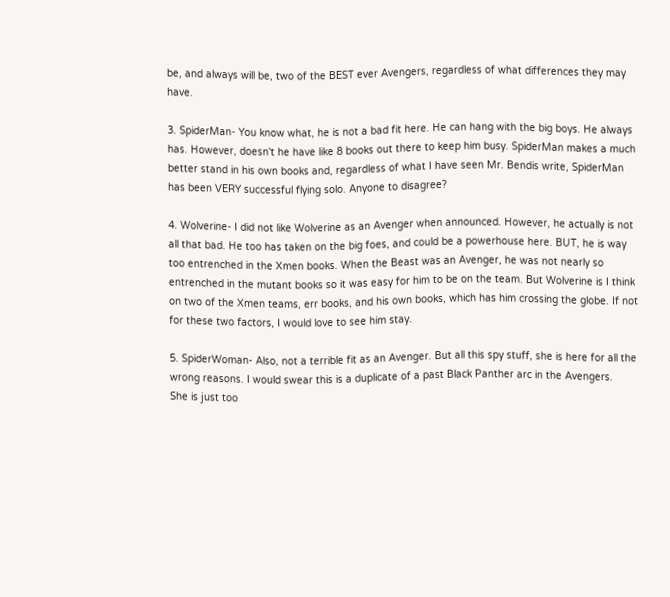be, and always will be, two of the BEST ever Avengers, regardless of what differences they may have.

3. SpiderMan- You know what, he is not a bad fit here. He can hang with the big boys. He always has. However, doesn't he have like 8 books out there to keep him busy. SpiderMan makes a much better stand in his own books and, regardless of what I have seen Mr. Bendis write, SpiderMan has been VERY successful flying solo. Anyone to disagree?

4. Wolverine- I did not like Wolverine as an Avenger when announced. However, he actually is not all that bad. He too has taken on the big foes, and could be a powerhouse here. BUT, he is way too entrenched in the Xmen books. When the Beast was an Avenger, he was not nearly so entrenched in the mutant books so it was easy for him to be on the team. But Wolverine is I think on two of the Xmen teams, err books, and his own books, which has him crossing the globe. If not for these two factors, I would love to see him stay.

5. SpiderWoman- Also, not a terrible fit as an Avenger. But all this spy stuff, she is here for all the wrong reasons. I would swear this is a duplicate of a past Black Panther arc in the Avengers.
She is just too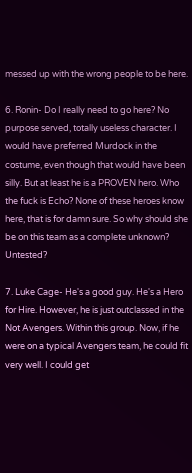messed up with the wrong people to be here.

6. Ronin- Do I really need to go here? No purpose served, totally useless character. I would have preferred Murdock in the costume, even though that would have been silly. But at least he is a PROVEN hero. Who the fuck is Echo? None of these heroes know here, that is for damn sure. So why should she be on this team as a complete unknown? Untested?

7. Luke Cage- He's a good guy. He's a Hero for Hire. However, he is just outclassed in the Not Avengers. Within this group. Now, if he were on a typical Avengers team, he could fit very well. I could get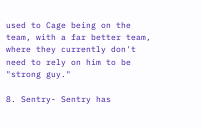used to Cage being on the team, with a far better team, where they currently don't need to rely on him to be "strong guy."

8. Sentry- Sentry has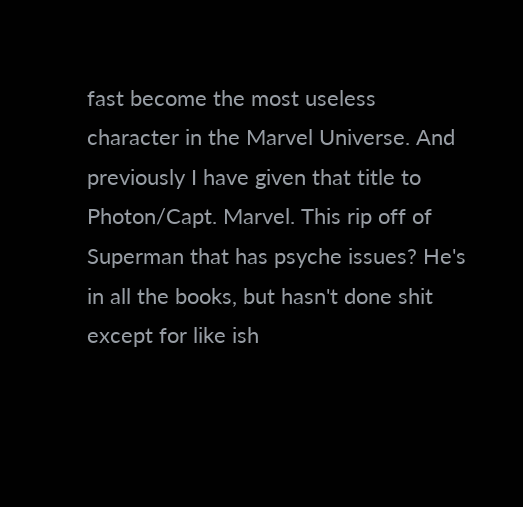fast become the most useless character in the Marvel Universe. And previously I have given that title to Photon/Capt. Marvel. This rip off of Superman that has psyche issues? He's in all the books, but hasn't done shit except for like ish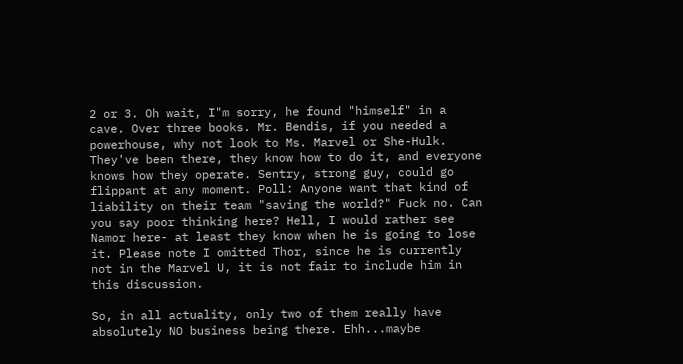2 or 3. Oh wait, I"m sorry, he found "himself" in a cave. Over three books. Mr. Bendis, if you needed a powerhouse, why not look to Ms. Marvel or She-Hulk. They've been there, they know how to do it, and everyone knows how they operate. Sentry, strong guy, could go flippant at any moment. Poll: Anyone want that kind of liability on their team "saving the world?" Fuck no. Can you say poor thinking here? Hell, I would rather see Namor here- at least they know when he is going to lose it. Please note I omitted Thor, since he is currently not in the Marvel U, it is not fair to include him in this discussion.

So, in all actuality, only two of them really have absolutely NO business being there. Ehh...maybe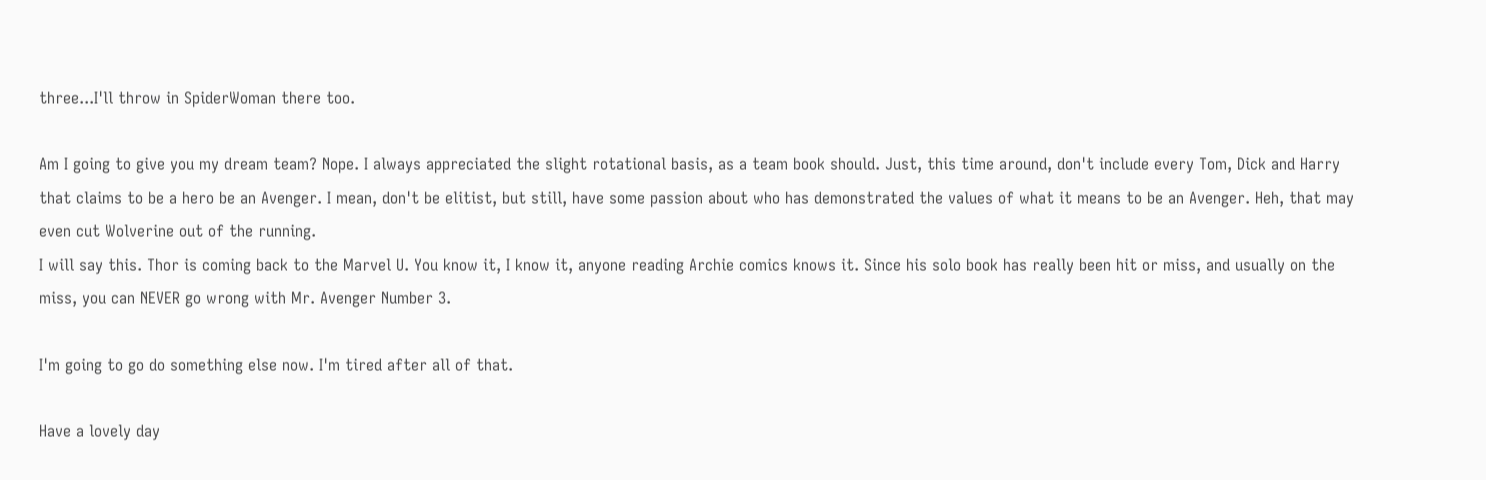three...I'll throw in SpiderWoman there too.

Am I going to give you my dream team? Nope. I always appreciated the slight rotational basis, as a team book should. Just, this time around, don't include every Tom, Dick and Harry that claims to be a hero be an Avenger. I mean, don't be elitist, but still, have some passion about who has demonstrated the values of what it means to be an Avenger. Heh, that may even cut Wolverine out of the running.
I will say this. Thor is coming back to the Marvel U. You know it, I know it, anyone reading Archie comics knows it. Since his solo book has really been hit or miss, and usually on the miss, you can NEVER go wrong with Mr. Avenger Number 3.

I'm going to go do something else now. I'm tired after all of that.

Have a lovely day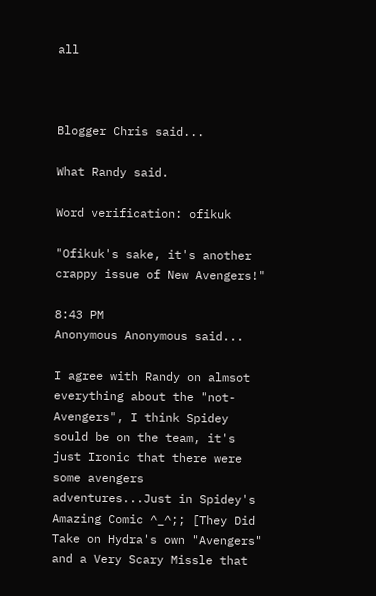all



Blogger Chris said...

What Randy said.

Word verification: ofikuk

"Ofikuk's sake, it's another crappy issue of New Avengers!"

8:43 PM
Anonymous Anonymous said...

I agree with Randy on almsot everything about the "not-Avengers", I think Spidey sould be on the team, it's just Ironic that there were some avengers adventures...Just in Spidey's Amazing Comic ^_^;; [They Did Take on Hydra's own "Avengers" and a Very Scary Missle that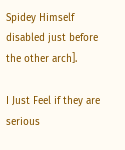Spidey Himself disabled just before the other arch].

I Just Feel if they are serious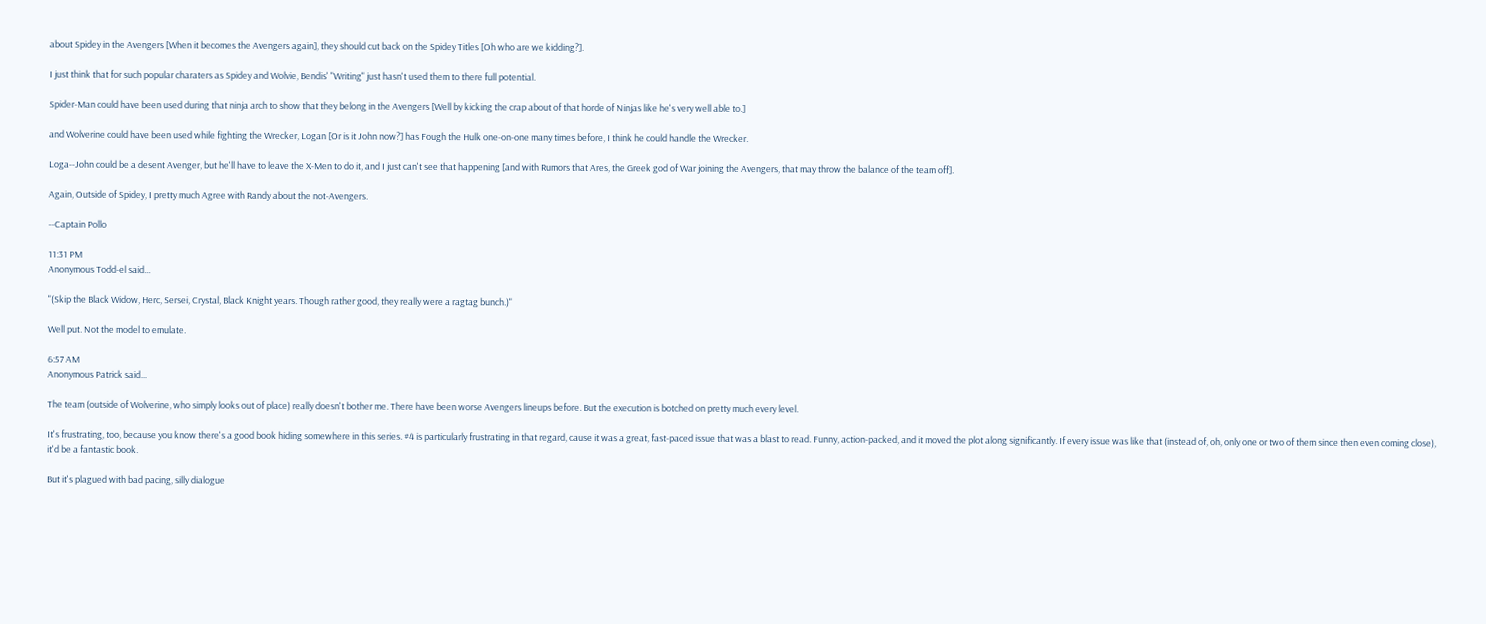about Spidey in the Avengers [When it becomes the Avengers again], they should cut back on the Spidey Titles [Oh who are we kidding?].

I just think that for such popular charaters as Spidey and Wolvie, Bendis' "Writing" just hasn't used them to there full potential.

Spider-Man could have been used during that ninja arch to show that they belong in the Avengers [Well by kicking the crap about of that horde of Ninjas like he's very well able to.]

and Wolverine could have been used while fighting the Wrecker, Logan [Or is it John now?] has Fough the Hulk one-on-one many times before, I think he could handle the Wrecker.

Loga--John could be a desent Avenger, but he'll have to leave the X-Men to do it, and I just can't see that happening [and with Rumors that Ares, the Greek god of War joining the Avengers, that may throw the balance of the team off].

Again, Outside of Spidey, I pretty much Agree with Randy about the not-Avengers.

--Captain Pollo

11:31 PM
Anonymous Todd-el said...

"(Skip the Black Widow, Herc, Sersei, Crystal, Black Knight years. Though rather good, they really were a ragtag bunch.)"

Well put. Not the model to emulate.

6:57 AM
Anonymous Patrick said...

The team (outside of Wolverine, who simply looks out of place) really doesn't bother me. There have been worse Avengers lineups before. But the execution is botched on pretty much every level.

It's frustrating, too, because you know there's a good book hiding somewhere in this series. #4 is particularly frustrating in that regard, cause it was a great, fast-paced issue that was a blast to read. Funny, action-packed, and it moved the plot along significantly. If every issue was like that (instead of, oh, only one or two of them since then even coming close), it'd be a fantastic book.

But it's plagued with bad pacing, silly dialogue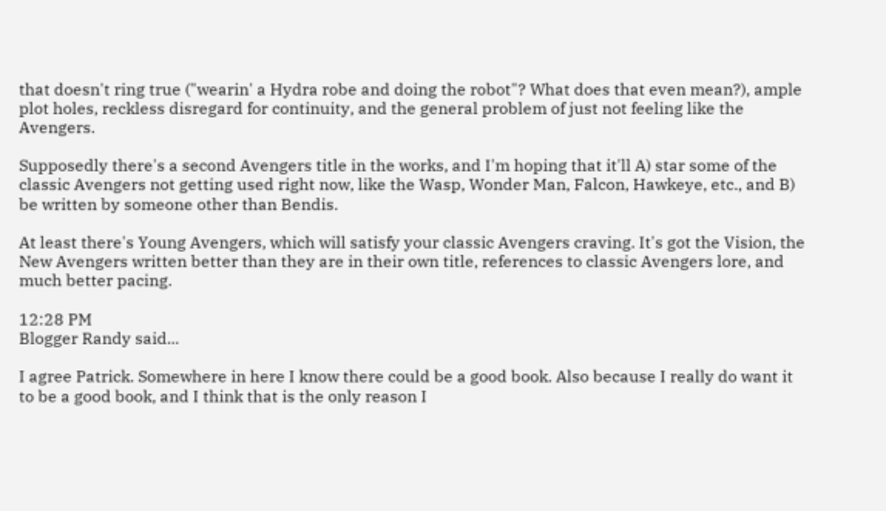that doesn't ring true ("wearin' a Hydra robe and doing the robot"? What does that even mean?), ample plot holes, reckless disregard for continuity, and the general problem of just not feeling like the Avengers.

Supposedly there's a second Avengers title in the works, and I'm hoping that it'll A) star some of the classic Avengers not getting used right now, like the Wasp, Wonder Man, Falcon, Hawkeye, etc., and B) be written by someone other than Bendis.

At least there's Young Avengers, which will satisfy your classic Avengers craving. It's got the Vision, the New Avengers written better than they are in their own title, references to classic Avengers lore, and much better pacing.

12:28 PM
Blogger Randy said...

I agree Patrick. Somewhere in here I know there could be a good book. Also because I really do want it to be a good book, and I think that is the only reason I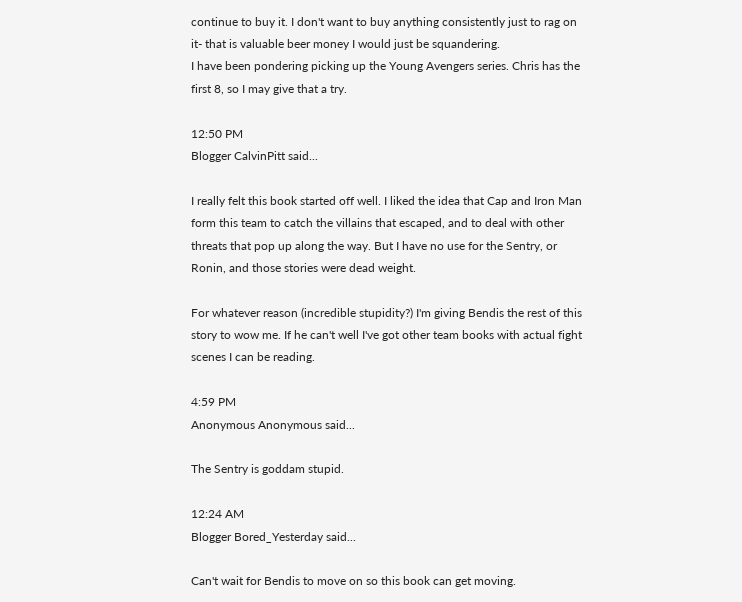continue to buy it. I don't want to buy anything consistently just to rag on it- that is valuable beer money I would just be squandering.
I have been pondering picking up the Young Avengers series. Chris has the first 8, so I may give that a try.

12:50 PM
Blogger CalvinPitt said...

I really felt this book started off well. I liked the idea that Cap and Iron Man form this team to catch the villains that escaped, and to deal with other threats that pop up along the way. But I have no use for the Sentry, or Ronin, and those stories were dead weight.

For whatever reason (incredible stupidity?) I'm giving Bendis the rest of this story to wow me. If he can't well I've got other team books with actual fight scenes I can be reading.

4:59 PM
Anonymous Anonymous said...

The Sentry is goddam stupid.

12:24 AM
Blogger Bored_Yesterday said...

Can't wait for Bendis to move on so this book can get moving.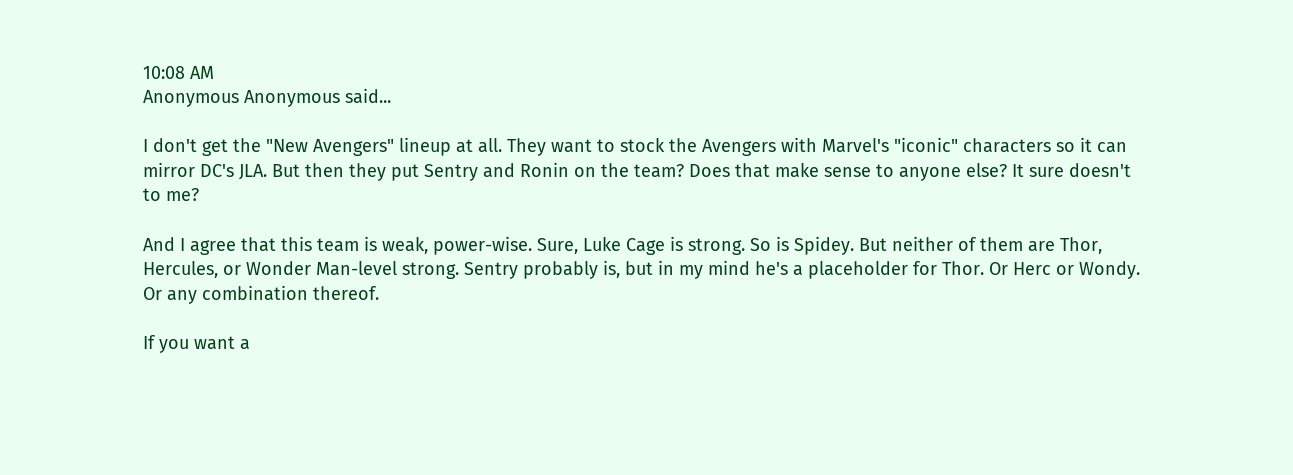10:08 AM
Anonymous Anonymous said...

I don't get the "New Avengers" lineup at all. They want to stock the Avengers with Marvel's "iconic" characters so it can mirror DC's JLA. But then they put Sentry and Ronin on the team? Does that make sense to anyone else? It sure doesn't to me?

And I agree that this team is weak, power-wise. Sure, Luke Cage is strong. So is Spidey. But neither of them are Thor, Hercules, or Wonder Man-level strong. Sentry probably is, but in my mind he's a placeholder for Thor. Or Herc or Wondy. Or any combination thereof.

If you want a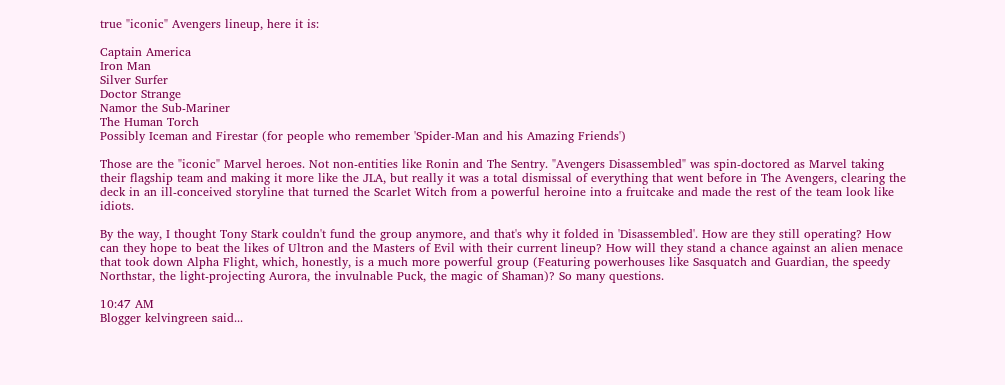true "iconic" Avengers lineup, here it is:

Captain America
Iron Man
Silver Surfer
Doctor Strange
Namor the Sub-Mariner
The Human Torch
Possibly Iceman and Firestar (for people who remember 'Spider-Man and his Amazing Friends')

Those are the "iconic" Marvel heroes. Not non-entities like Ronin and The Sentry. "Avengers Disassembled" was spin-doctored as Marvel taking their flagship team and making it more like the JLA, but really it was a total dismissal of everything that went before in The Avengers, clearing the deck in an ill-conceived storyline that turned the Scarlet Witch from a powerful heroine into a fruitcake and made the rest of the team look like idiots.

By the way, I thought Tony Stark couldn't fund the group anymore, and that's why it folded in 'Disassembled'. How are they still operating? How can they hope to beat the likes of Ultron and the Masters of Evil with their current lineup? How will they stand a chance against an alien menace that took down Alpha Flight, which, honestly, is a much more powerful group (Featuring powerhouses like Sasquatch and Guardian, the speedy Northstar, the light-projecting Aurora, the invulnable Puck, the magic of Shaman)? So many questions.

10:47 AM
Blogger kelvingreen said...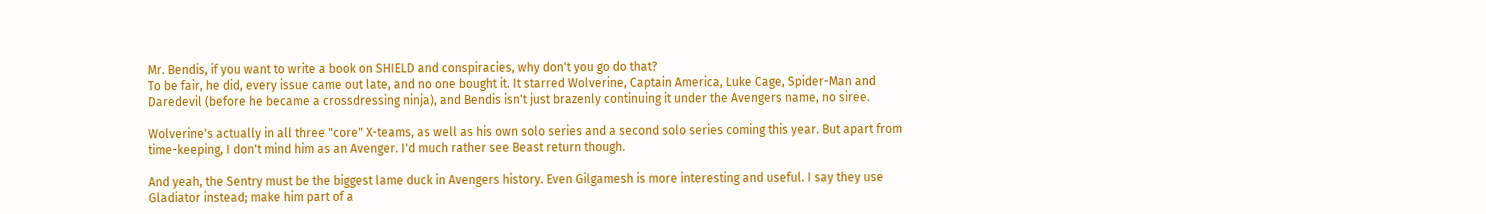Mr. Bendis, if you want to write a book on SHIELD and conspiracies, why don't you go do that?
To be fair, he did, every issue came out late, and no one bought it. It starred Wolverine, Captain America, Luke Cage, Spider-Man and Daredevil (before he became a crossdressing ninja), and Bendis isn't just brazenly continuing it under the Avengers name, no siree.

Wolverine's actually in all three "core" X-teams, as well as his own solo series and a second solo series coming this year. But apart from time-keeping, I don't mind him as an Avenger. I'd much rather see Beast return though.

And yeah, the Sentry must be the biggest lame duck in Avengers history. Even Gilgamesh is more interesting and useful. I say they use Gladiator instead; make him part of a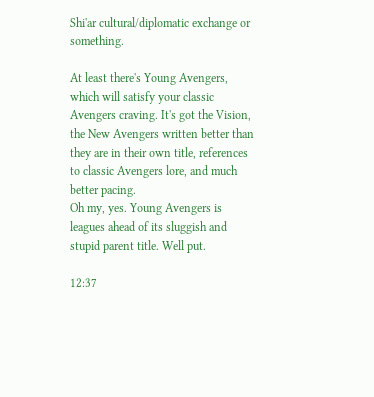Shi'ar cultural/diplomatic exchange or something.

At least there's Young Avengers, which will satisfy your classic Avengers craving. It's got the Vision, the New Avengers written better than they are in their own title, references to classic Avengers lore, and much better pacing.
Oh my, yes. Young Avengers is leagues ahead of its sluggish and stupid parent title. Well put.

12:37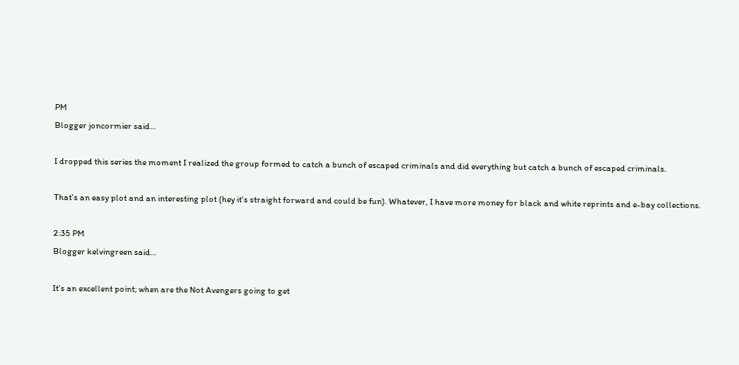PM
Blogger joncormier said...

I dropped this series the moment I realized the group formed to catch a bunch of escaped criminals and did everything but catch a bunch of escaped criminals.

That's an easy plot and an interesting plot (hey it's straight forward and could be fun). Whatever, I have more money for black and white reprints and e-bay collections.

2:35 PM
Blogger kelvingreen said...

It's an excellent point; when are the Not Avengers going to get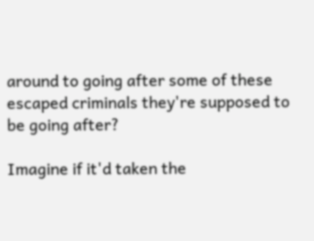around to going after some of these escaped criminals they're supposed to be going after?

Imagine if it'd taken the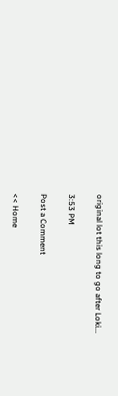original lot this long to go after Loki...

3:53 PM

Post a Comment

<< Home